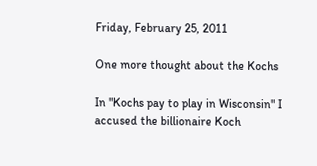Friday, February 25, 2011

One more thought about the Kochs

In "Kochs pay to play in Wisconsin" I accused the billionaire Koch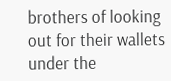brothers of looking out for their wallets under the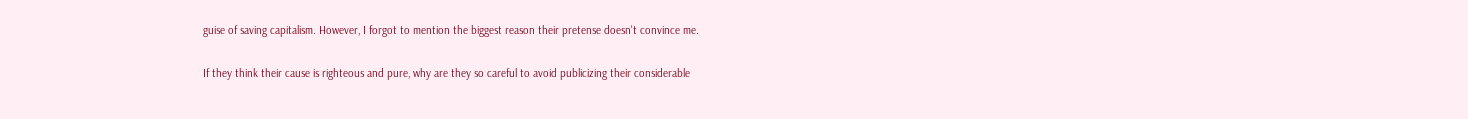guise of saving capitalism. However, I forgot to mention the biggest reason their pretense doesn't convince me.

If they think their cause is righteous and pure, why are they so careful to avoid publicizing their considerable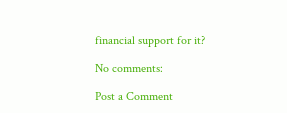financial support for it?

No comments:

Post a Comment